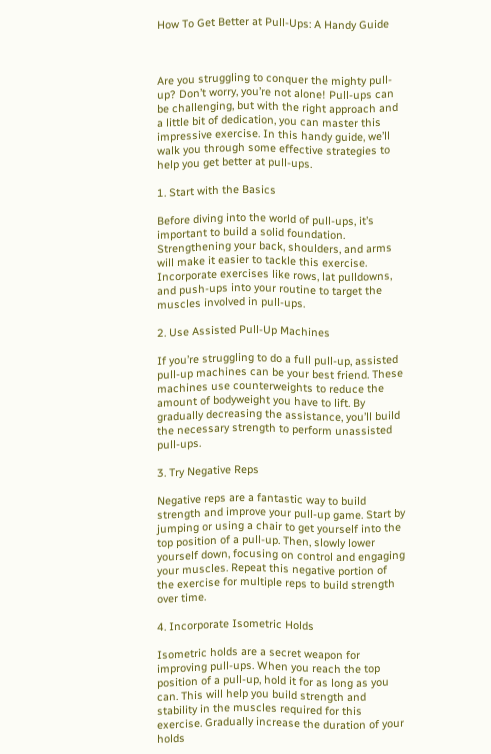How To Get Better at Pull-Ups: A Handy Guide



Are you struggling to conquer the mighty pull-up? Don’t worry, you’re not alone! Pull-ups can be challenging, but with the right approach and a little bit of dedication, you can master this impressive exercise. In this handy guide, we’ll walk you through some effective strategies to help you get better at pull-ups.

1. Start with the Basics

Before diving into the world of pull-ups, it’s important to build a solid foundation. Strengthening your back, shoulders, and arms will make it easier to tackle this exercise. Incorporate exercises like rows, lat pulldowns, and push-ups into your routine to target the muscles involved in pull-ups.

2. Use Assisted Pull-Up Machines

If you’re struggling to do a full pull-up, assisted pull-up machines can be your best friend. These machines use counterweights to reduce the amount of bodyweight you have to lift. By gradually decreasing the assistance, you’ll build the necessary strength to perform unassisted pull-ups.

3. Try Negative Reps

Negative reps are a fantastic way to build strength and improve your pull-up game. Start by jumping or using a chair to get yourself into the top position of a pull-up. Then, slowly lower yourself down, focusing on control and engaging your muscles. Repeat this negative portion of the exercise for multiple reps to build strength over time.

4. Incorporate Isometric Holds

Isometric holds are a secret weapon for improving pull-ups. When you reach the top position of a pull-up, hold it for as long as you can. This will help you build strength and stability in the muscles required for this exercise. Gradually increase the duration of your holds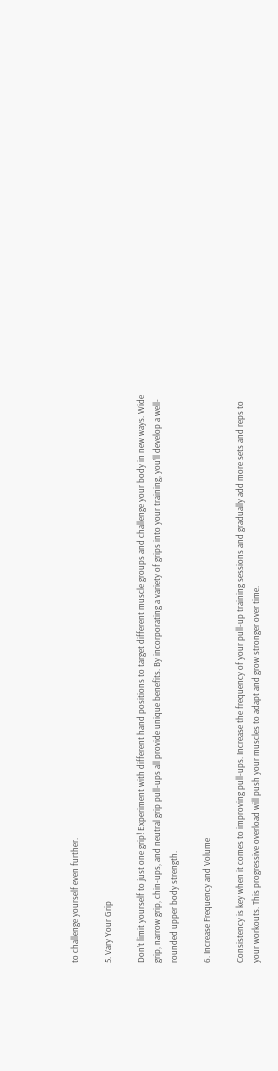to challenge yourself even further.

5. Vary Your Grip

Don’t limit yourself to just one grip! Experiment with different hand positions to target different muscle groups and challenge your body in new ways. Wide grip, narrow grip, chin-ups, and neutral grip pull-ups all provide unique benefits. By incorporating a variety of grips into your training, you’ll develop a well-rounded upper body strength.

6. Increase Frequency and Volume

Consistency is key when it comes to improving pull-ups. Increase the frequency of your pull-up training sessions and gradually add more sets and reps to your workouts. This progressive overload will push your muscles to adapt and grow stronger over time.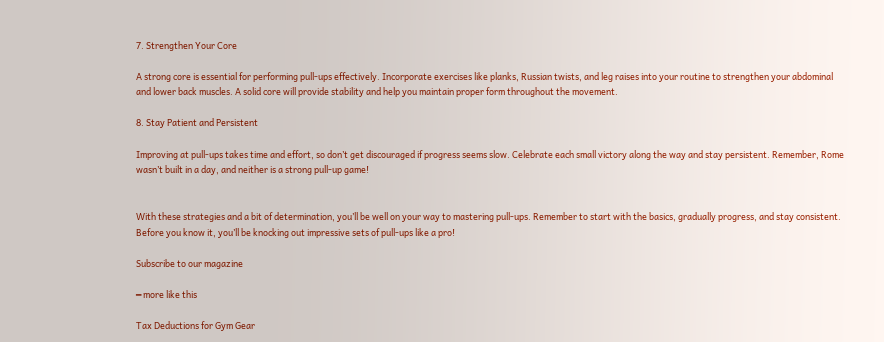7. Strengthen Your Core

A strong core is essential for performing pull-ups effectively. Incorporate exercises like planks, Russian twists, and leg raises into your routine to strengthen your abdominal and lower back muscles. A solid core will provide stability and help you maintain proper form throughout the movement.

8. Stay Patient and Persistent

Improving at pull-ups takes time and effort, so don’t get discouraged if progress seems slow. Celebrate each small victory along the way and stay persistent. Remember, Rome wasn’t built in a day, and neither is a strong pull-up game!


With these strategies and a bit of determination, you’ll be well on your way to mastering pull-ups. Remember to start with the basics, gradually progress, and stay consistent. Before you know it, you’ll be knocking out impressive sets of pull-ups like a pro!

Subscribe to our magazine

━ more like this

Tax Deductions for Gym Gear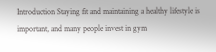Introduction Staying fit and maintaining a healthy lifestyle is important, and many people invest in gym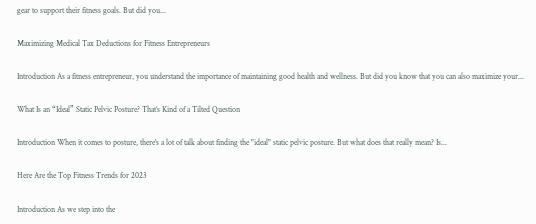gear to support their fitness goals. But did you...

Maximizing Medical Tax Deductions for Fitness Entrepreneurs

Introduction As a fitness entrepreneur, you understand the importance of maintaining good health and wellness. But did you know that you can also maximize your...

What Is an “Ideal” Static Pelvic Posture? That’s Kind of a Tilted Question

Introduction When it comes to posture, there's a lot of talk about finding the "ideal" static pelvic posture. But what does that really mean? Is...

Here Are the Top Fitness Trends for 2023

Introduction As we step into the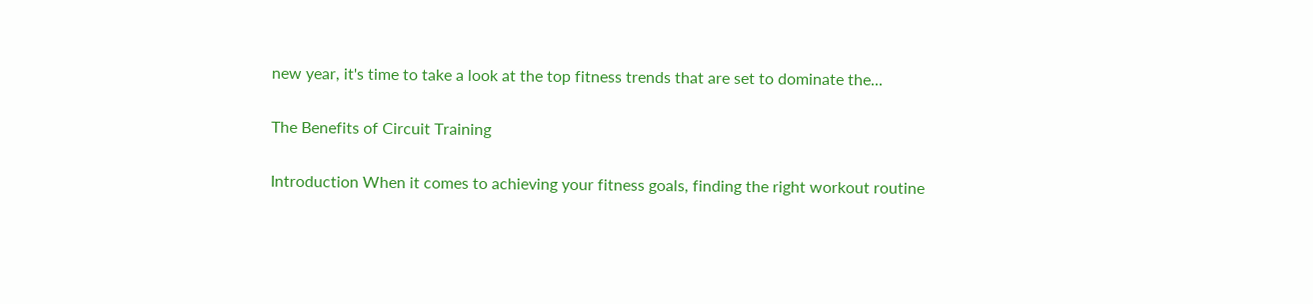new year, it's time to take a look at the top fitness trends that are set to dominate the...

The Benefits of Circuit Training

Introduction When it comes to achieving your fitness goals, finding the right workout routine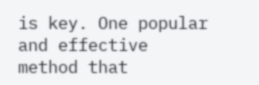is key. One popular and effective method that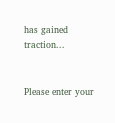has gained traction...


Please enter your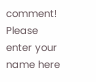comment!
Please enter your name here